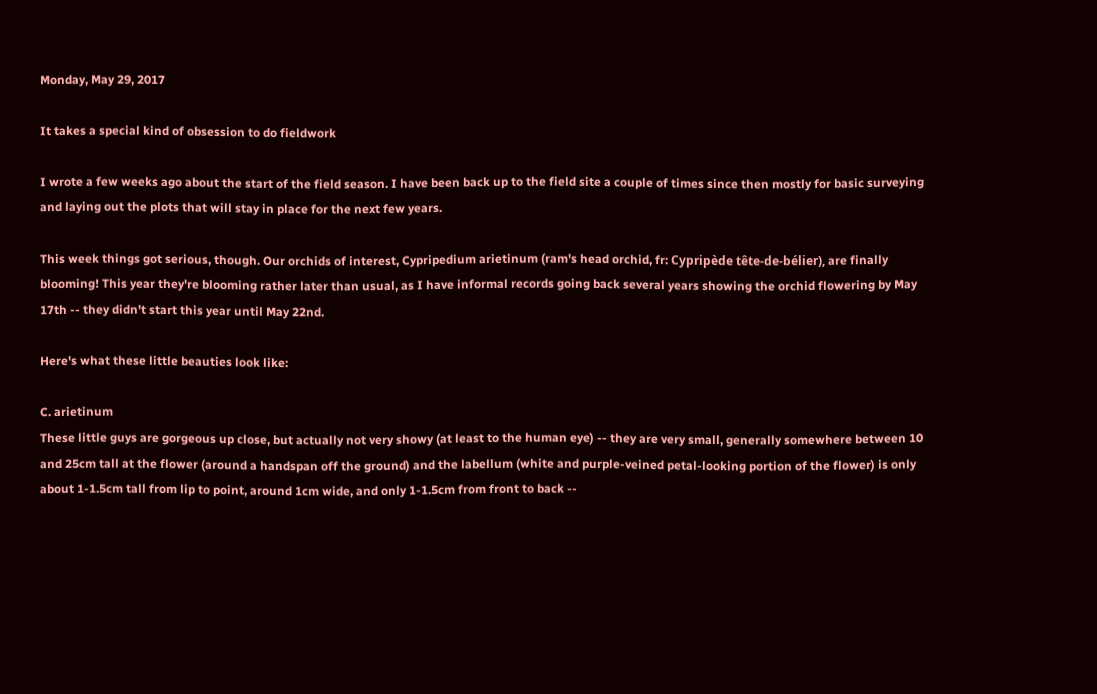Monday, May 29, 2017

It takes a special kind of obsession to do fieldwork

I wrote a few weeks ago about the start of the field season. I have been back up to the field site a couple of times since then mostly for basic surveying and laying out the plots that will stay in place for the next few years.

This week things got serious, though. Our orchids of interest, Cypripedium arietinum (ram's head orchid, fr: Cypripède tête-de-bélier), are finally blooming! This year they're blooming rather later than usual, as I have informal records going back several years showing the orchid flowering by May 17th -- they didn't start this year until May 22nd.

Here's what these little beauties look like:

C. arietinum
These little guys are gorgeous up close, but actually not very showy (at least to the human eye) -- they are very small, generally somewhere between 10 and 25cm tall at the flower (around a handspan off the ground) and the labellum (white and purple-veined petal-looking portion of the flower) is only about 1-1.5cm tall from lip to point, around 1cm wide, and only 1-1.5cm from front to back --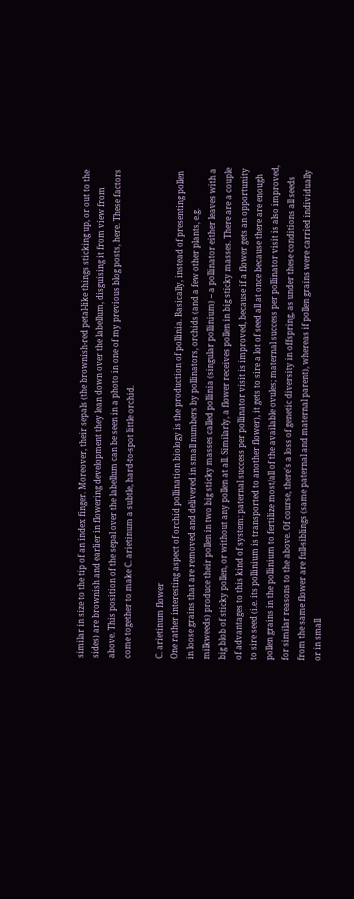similar in size to the tip of an index finger. Moreover, their sepals (the brownish-red petal-like things sticking up, or out to the sides) are brownish and earlier in flowering development they lean down over the labellum, disguising it from view from above. This position of the sepal over the labellum can be seen in a photo in one of my previous blog posts, here. These factors come together to make C. arietinum a subtle, hard-to-spot little orchid.

C. arietinum flower
One rather interesting aspect of orchid pollination biology is the production of pollinia. Basically, instead of presenting pollen in loose grains that are removed and delivered in small numbers by pollinators, orchids (and a few other plants, e.g. milkweeds) produce their pollen in two big sticky masses called pollinia (singular pollinium) -- a pollinator either leaves with a big blob of sticky pollen, or without any pollen at all. Similarly, a flower receives pollen in big sticky masses. There are a couple of advantages to this kind of system: paternal success per pollinator visit is improved, because if a flower gets an opportunity to sire seed (i.e. its pollinium is transported to another flower), it gets to sire a lot of seed all at once because there are enough pollen grains in the pollinium to fertilize most/all of the available ovules; maternal success per pollinator visit is also improved, for similar reasons to the above. Of course, there's a loss of genetic diversity in offspring, as under these conditions all seeds from the same flower are full-siblings (same paternal and maternal parent), whereas if pollen grains were carried individually or in small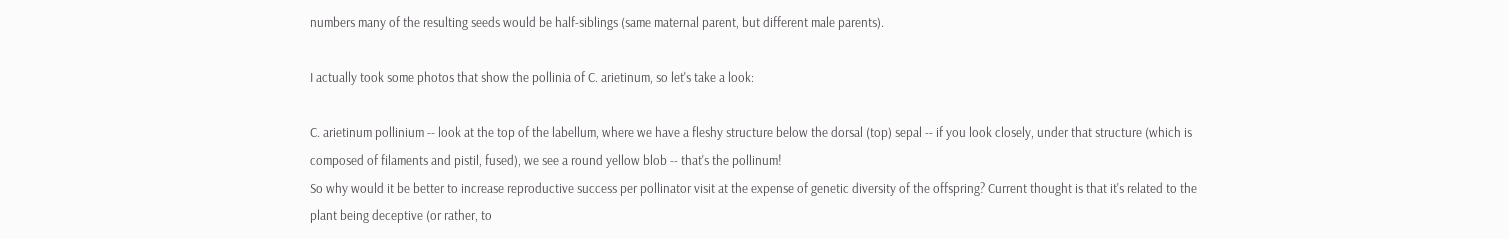numbers many of the resulting seeds would be half-siblings (same maternal parent, but different male parents).

I actually took some photos that show the pollinia of C. arietinum, so let's take a look:

C. arietinum pollinium -- look at the top of the labellum, where we have a fleshy structure below the dorsal (top) sepal -- if you look closely, under that structure (which is composed of filaments and pistil, fused), we see a round yellow blob -- that's the pollinum!
So why would it be better to increase reproductive success per pollinator visit at the expense of genetic diversity of the offspring? Current thought is that it's related to the plant being deceptive (or rather, to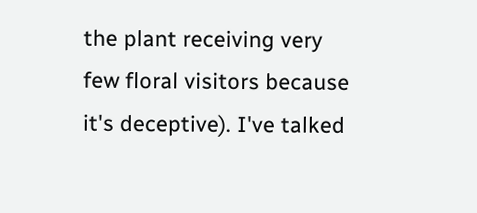the plant receiving very few floral visitors because it's deceptive). I've talked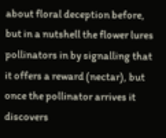about floral deception before, but in a nutshell the flower lures pollinators in by signalling that it offers a reward (nectar), but once the pollinator arrives it discovers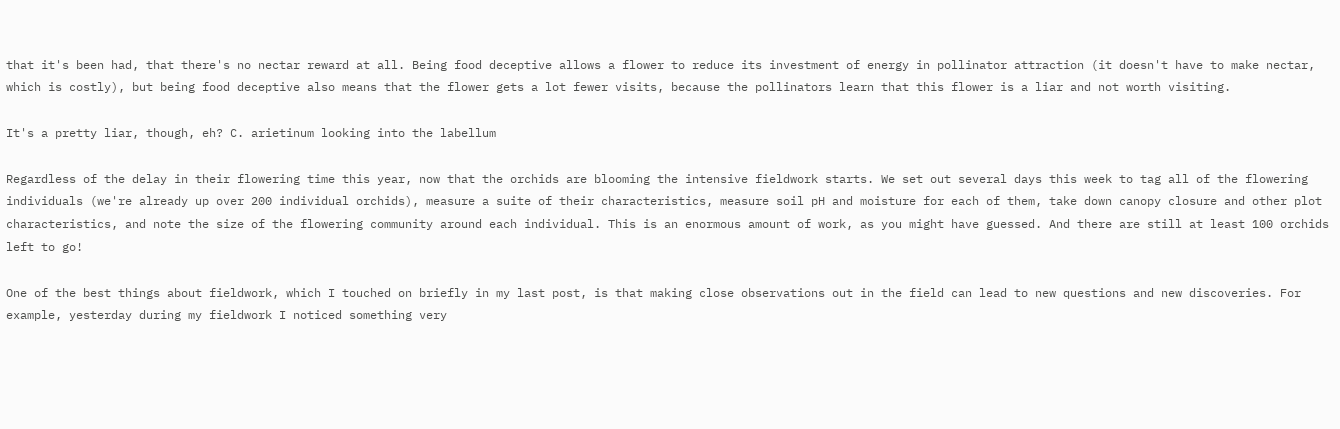that it's been had, that there's no nectar reward at all. Being food deceptive allows a flower to reduce its investment of energy in pollinator attraction (it doesn't have to make nectar, which is costly), but being food deceptive also means that the flower gets a lot fewer visits, because the pollinators learn that this flower is a liar and not worth visiting.

It's a pretty liar, though, eh? C. arietinum looking into the labellum

Regardless of the delay in their flowering time this year, now that the orchids are blooming the intensive fieldwork starts. We set out several days this week to tag all of the flowering individuals (we're already up over 200 individual orchids), measure a suite of their characteristics, measure soil pH and moisture for each of them, take down canopy closure and other plot characteristics, and note the size of the flowering community around each individual. This is an enormous amount of work, as you might have guessed. And there are still at least 100 orchids left to go!

One of the best things about fieldwork, which I touched on briefly in my last post, is that making close observations out in the field can lead to new questions and new discoveries. For example, yesterday during my fieldwork I noticed something very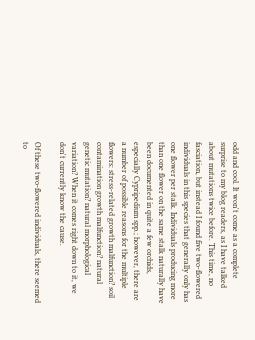odd and cool. It won't come as a complete surprise to my blog readers, as I have talked about mutations twice before. This time, no fasciation, but instead I found five two-flowered individuals in this species that generally only has one flower per stalk. Individuals producing more than one flower on the same stalk naturally have been documented in quite a few orchids, especially Cypripedium spp.; however, there are a number of possible reasons for the multiple flowers: stress-related growth malfunction? soil contamination growth malfunction? natural genetic mutation? natural morphological variation? When it comes right down to it, we don't currently know the cause.

Of these two-flowered individuals, there seemed to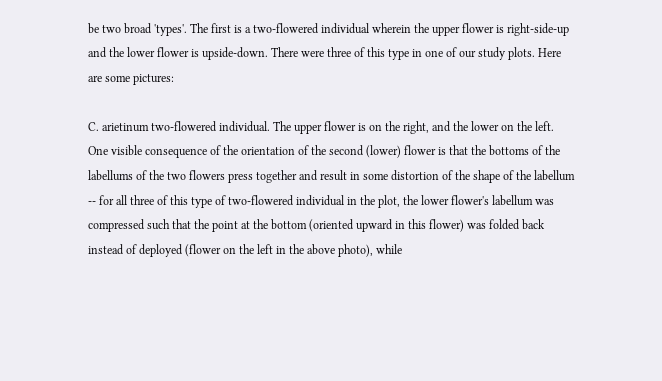be two broad 'types'. The first is a two-flowered individual wherein the upper flower is right-side-up and the lower flower is upside-down. There were three of this type in one of our study plots. Here are some pictures:

C. arietinum two-flowered individual. The upper flower is on the right, and the lower on the left.
One visible consequence of the orientation of the second (lower) flower is that the bottoms of the labellums of the two flowers press together and result in some distortion of the shape of the labellum -- for all three of this type of two-flowered individual in the plot, the lower flower's labellum was compressed such that the point at the bottom (oriented upward in this flower) was folded back instead of deployed (flower on the left in the above photo), while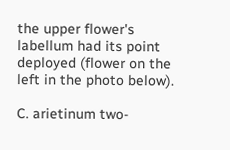the upper flower's labellum had its point deployed (flower on the left in the photo below).

C. arietinum two-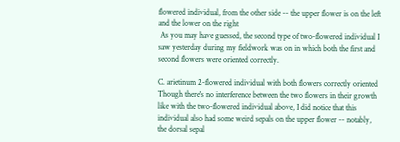flowered individual, from the other side -- the upper flower is on the left and the lower on the right
 As you may have guessed, the second type of two-flowered individual I saw yesterday during my fieldwork was on in which both the first and second flowers were oriented correctly.

C. arietinum 2-flowered individual with both flowers correctly oriented
Though there's no interference between the two flowers in their growth like with the two-flowered individual above, I did notice that this individual also had some weird sepals on the upper flower -- notably, the dorsal sepal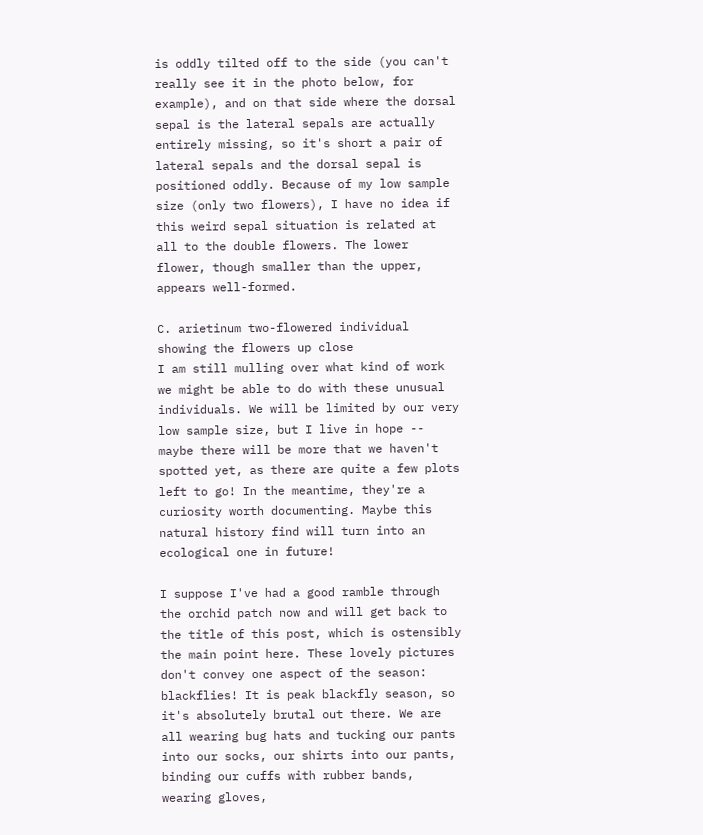is oddly tilted off to the side (you can't really see it in the photo below, for example), and on that side where the dorsal sepal is the lateral sepals are actually entirely missing, so it's short a pair of lateral sepals and the dorsal sepal is positioned oddly. Because of my low sample size (only two flowers), I have no idea if this weird sepal situation is related at all to the double flowers. The lower flower, though smaller than the upper, appears well-formed.

C. arietinum two-flowered individual showing the flowers up close
I am still mulling over what kind of work we might be able to do with these unusual individuals. We will be limited by our very low sample size, but I live in hope -- maybe there will be more that we haven't spotted yet, as there are quite a few plots left to go! In the meantime, they're a curiosity worth documenting. Maybe this natural history find will turn into an ecological one in future!

I suppose I've had a good ramble through the orchid patch now and will get back to the title of this post, which is ostensibly the main point here. These lovely pictures don't convey one aspect of the season: blackflies! It is peak blackfly season, so it's absolutely brutal out there. We are all wearing bug hats and tucking our pants into our socks, our shirts into our pants, binding our cuffs with rubber bands, wearing gloves,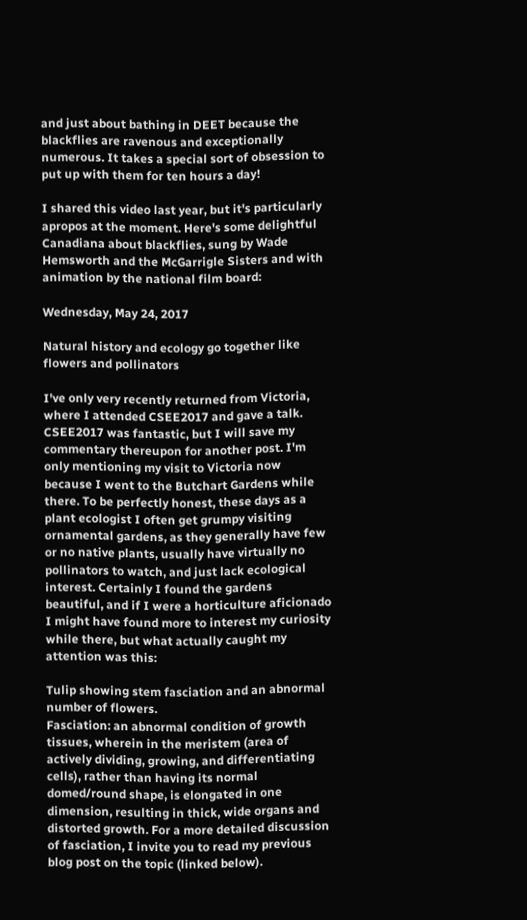and just about bathing in DEET because the blackflies are ravenous and exceptionally numerous. It takes a special sort of obsession to put up with them for ten hours a day!

I shared this video last year, but it's particularly apropos at the moment. Here's some delightful Canadiana about blackflies, sung by Wade Hemsworth and the McGarrigle Sisters and with animation by the national film board:

Wednesday, May 24, 2017

Natural history and ecology go together like flowers and pollinators

I've only very recently returned from Victoria, where I attended CSEE2017 and gave a talk. CSEE2017 was fantastic, but I will save my commentary thereupon for another post. I'm only mentioning my visit to Victoria now because I went to the Butchart Gardens while there. To be perfectly honest, these days as a plant ecologist I often get grumpy visiting ornamental gardens, as they generally have few or no native plants, usually have virtually no pollinators to watch, and just lack ecological interest. Certainly I found the gardens beautiful, and if I were a horticulture aficionado I might have found more to interest my curiosity while there, but what actually caught my attention was this:

Tulip showing stem fasciation and an abnormal number of flowers.
Fasciation: an abnormal condition of growth tissues, wherein in the meristem (area of actively dividing, growing, and differentiating cells), rather than having its normal domed/round shape, is elongated in one dimension, resulting in thick, wide organs and distorted growth. For a more detailed discussion of fasciation, I invite you to read my previous blog post on the topic (linked below).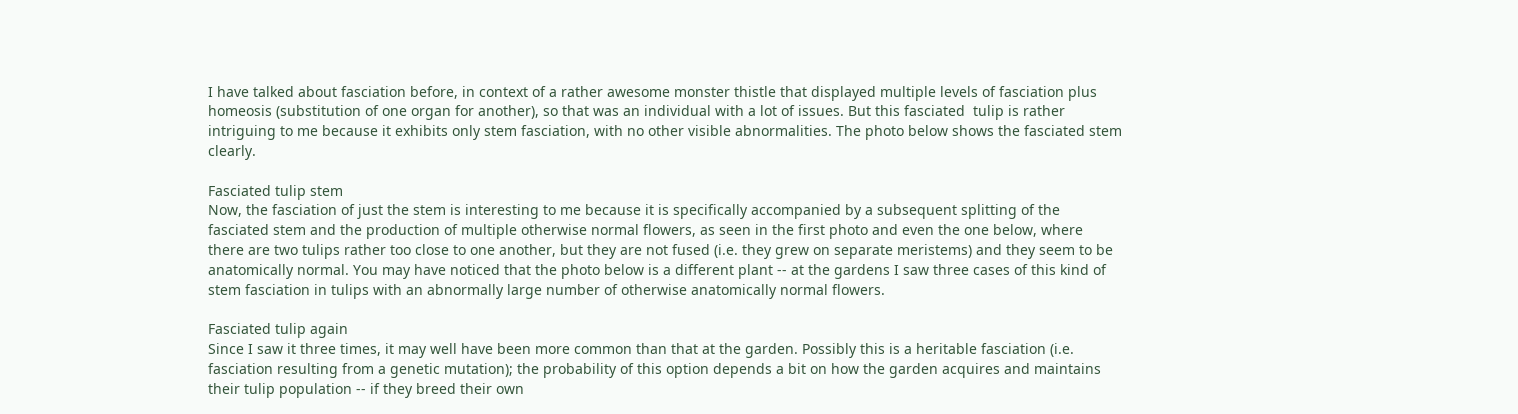I have talked about fasciation before, in context of a rather awesome monster thistle that displayed multiple levels of fasciation plus homeosis (substitution of one organ for another), so that was an individual with a lot of issues. But this fasciated  tulip is rather intriguing to me because it exhibits only stem fasciation, with no other visible abnormalities. The photo below shows the fasciated stem clearly.

Fasciated tulip stem
Now, the fasciation of just the stem is interesting to me because it is specifically accompanied by a subsequent splitting of the fasciated stem and the production of multiple otherwise normal flowers, as seen in the first photo and even the one below, where there are two tulips rather too close to one another, but they are not fused (i.e. they grew on separate meristems) and they seem to be anatomically normal. You may have noticed that the photo below is a different plant -- at the gardens I saw three cases of this kind of stem fasciation in tulips with an abnormally large number of otherwise anatomically normal flowers.

Fasciated tulip again
Since I saw it three times, it may well have been more common than that at the garden. Possibly this is a heritable fasciation (i.e. fasciation resulting from a genetic mutation); the probability of this option depends a bit on how the garden acquires and maintains their tulip population -- if they breed their own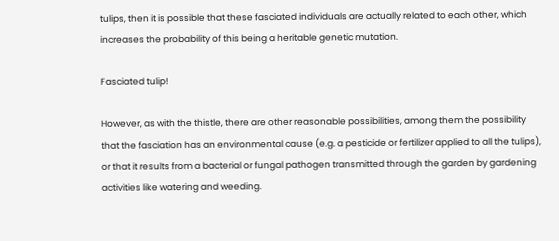tulips, then it is possible that these fasciated individuals are actually related to each other, which increases the probability of this being a heritable genetic mutation.

Fasciated tulip!

However, as with the thistle, there are other reasonable possibilities, among them the possibility that the fasciation has an environmental cause (e.g. a pesticide or fertilizer applied to all the tulips), or that it results from a bacterial or fungal pathogen transmitted through the garden by gardening activities like watering and weeding.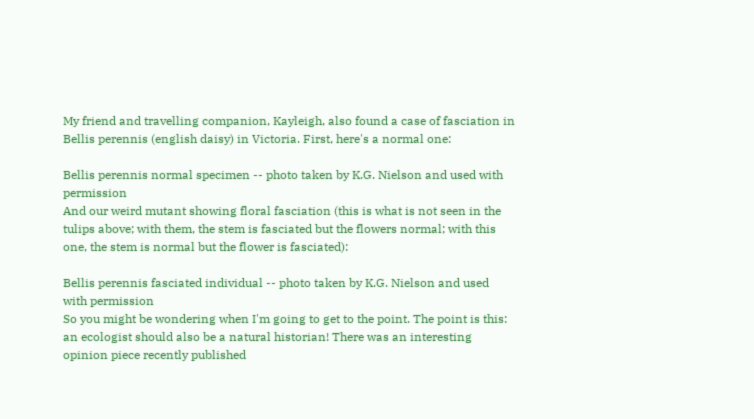My friend and travelling companion, Kayleigh, also found a case of fasciation in Bellis perennis (english daisy) in Victoria. First, here's a normal one:

Bellis perennis normal specimen -- photo taken by K.G. Nielson and used with permission
And our weird mutant showing floral fasciation (this is what is not seen in the tulips above; with them, the stem is fasciated but the flowers normal; with this one, the stem is normal but the flower is fasciated):

Bellis perennis fasciated individual -- photo taken by K.G. Nielson and used with permission
So you might be wondering when I'm going to get to the point. The point is this: an ecologist should also be a natural historian! There was an interesting opinion piece recently published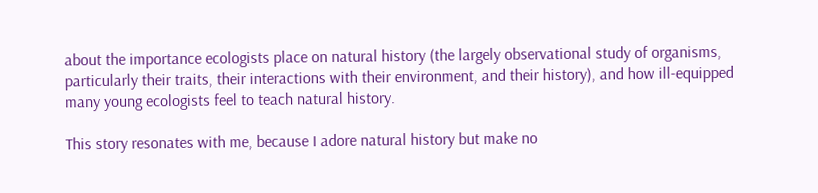about the importance ecologists place on natural history (the largely observational study of organisms, particularly their traits, their interactions with their environment, and their history), and how ill-equipped many young ecologists feel to teach natural history.

This story resonates with me, because I adore natural history but make no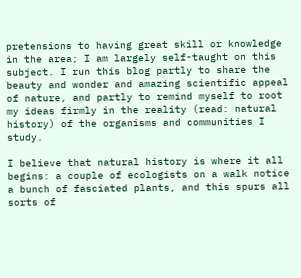pretensions to having great skill or knowledge in the area; I am largely self-taught on this subject. I run this blog partly to share the beauty and wonder and amazing scientific appeal of nature, and partly to remind myself to root my ideas firmly in the reality (read: natural history) of the organisms and communities I study.

I believe that natural history is where it all begins: a couple of ecologists on a walk notice a bunch of fasciated plants, and this spurs all sorts of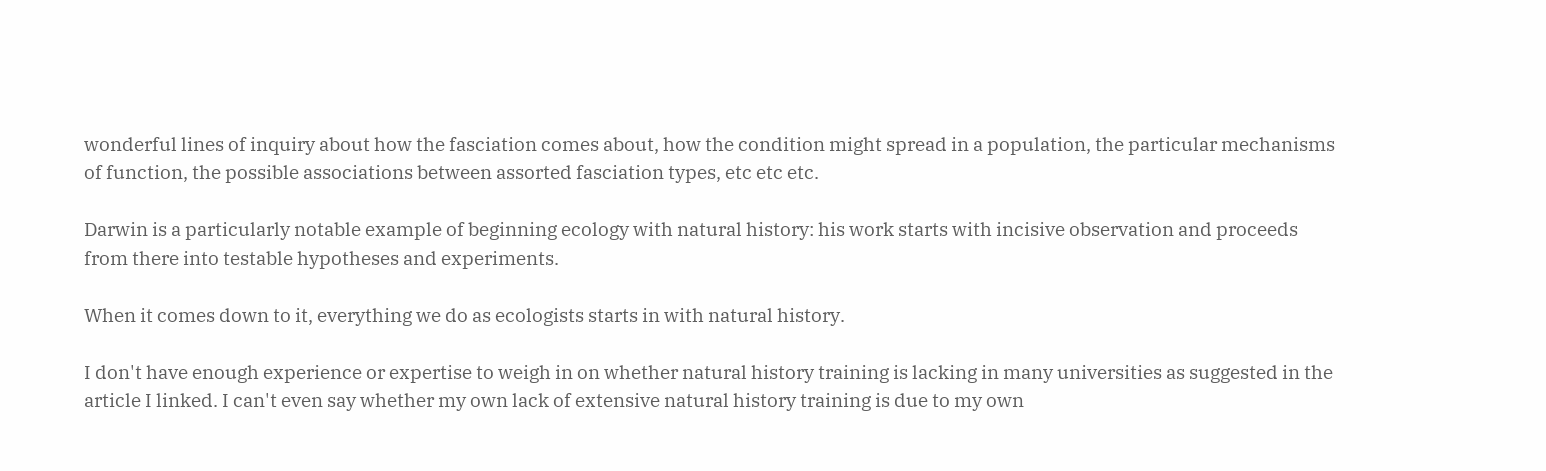wonderful lines of inquiry about how the fasciation comes about, how the condition might spread in a population, the particular mechanisms of function, the possible associations between assorted fasciation types, etc etc etc.

Darwin is a particularly notable example of beginning ecology with natural history: his work starts with incisive observation and proceeds from there into testable hypotheses and experiments.

When it comes down to it, everything we do as ecologists starts in with natural history.

I don't have enough experience or expertise to weigh in on whether natural history training is lacking in many universities as suggested in the article I linked. I can't even say whether my own lack of extensive natural history training is due to my own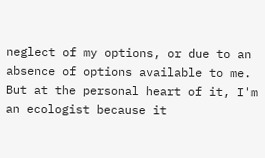neglect of my options, or due to an absence of options available to me. But at the personal heart of it, I'm an ecologist because it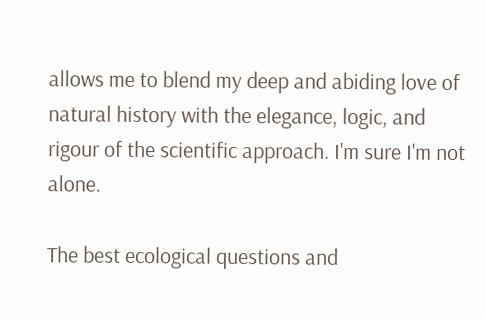allows me to blend my deep and abiding love of natural history with the elegance, logic, and rigour of the scientific approach. I'm sure I'm not alone.

The best ecological questions and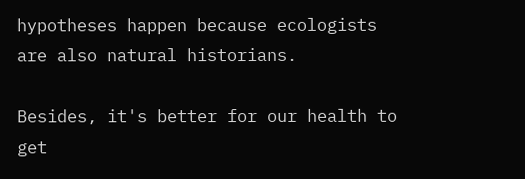hypotheses happen because ecologists are also natural historians.

Besides, it's better for our health to get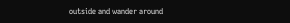outside and wander around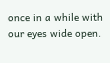once in a while with our eyes wide open.